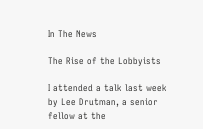In The News

The Rise of the Lobbyists

I attended a talk last week by Lee Drutman, a senior fellow at the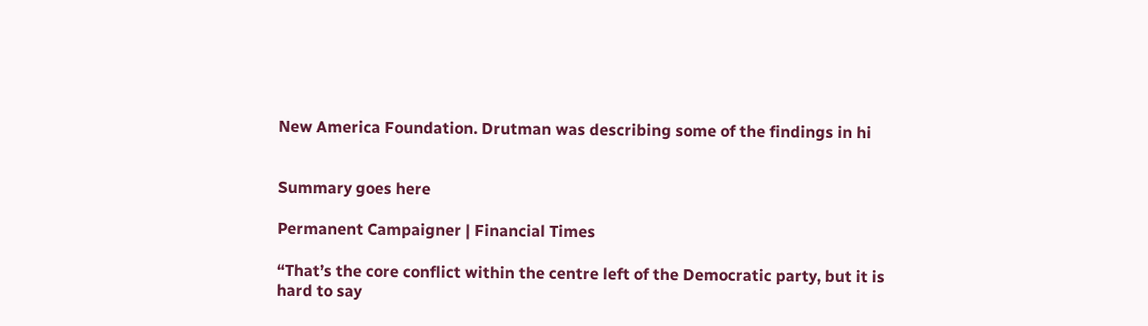New America Foundation. Drutman was describing some of the findings in hi


Summary goes here

Permanent Campaigner | Financial Times

“That’s the core conflict within the centre left of the Democratic party, but it is hard to say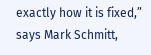exactly how it is fixed,” says Mark Schmitt,